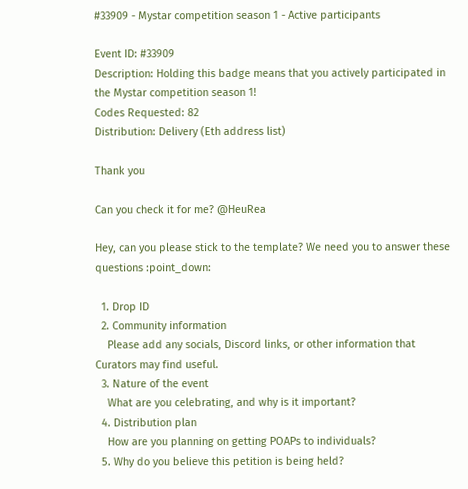#33909 - Mystar competition season 1 - Active participants

Event ID: #33909
Description: Holding this badge means that you actively participated in the Mystar competition season 1!
Codes Requested: 82
Distribution: Delivery (Eth address list)

Thank you

Can you check it for me? @HeuRea

Hey, can you please stick to the template? We need you to answer these questions :point_down:

  1. Drop ID
  2. Community information
    Please add any socials, Discord links, or other information that Curators may find useful.
  3. Nature of the event
    What are you celebrating, and why is it important?
  4. Distribution plan
    How are you planning on getting POAPs to individuals?
  5. Why do you believe this petition is being held?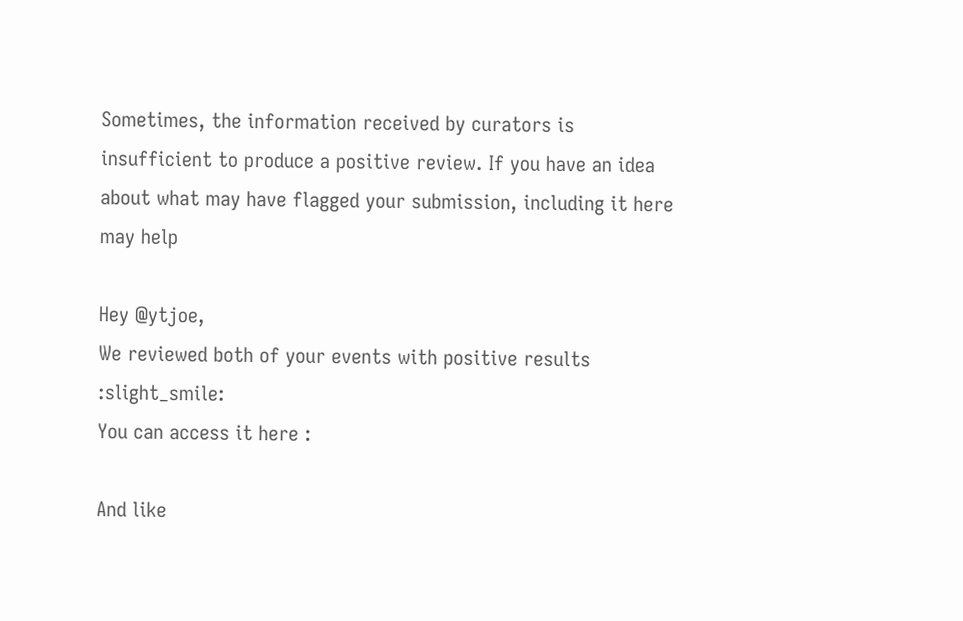Sometimes, the information received by curators is insufficient to produce a positive review. If you have an idea about what may have flagged your submission, including it here may help

Hey @ytjoe,
We reviewed both of your events with positive results :slight_smile:
You can access it here :

And like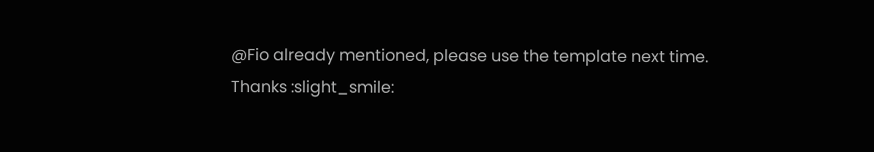@Fio already mentioned, please use the template next time.
Thanks :slight_smile: